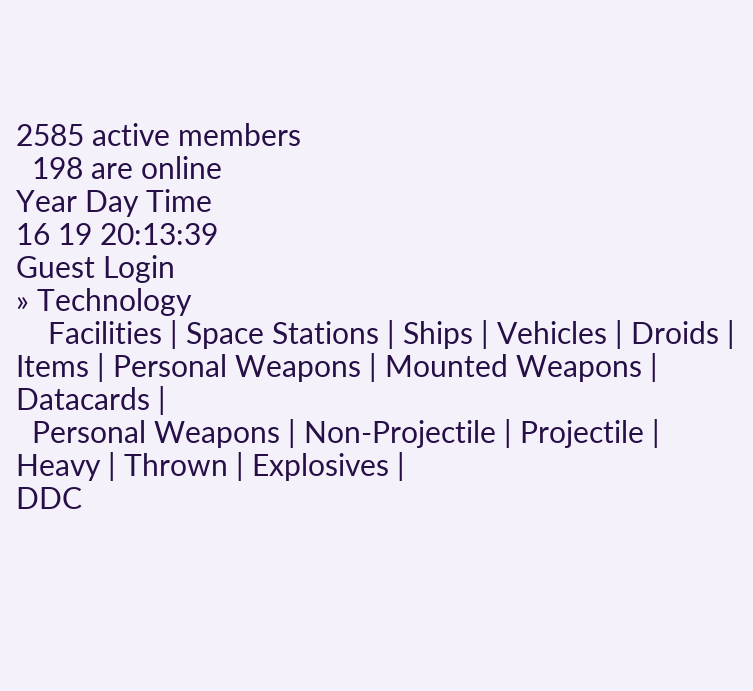2585 active members
  198 are online
Year Day Time
16 19 20:13:39
Guest Login
» Technology
    Facilities | Space Stations | Ships | Vehicles | Droids | Items | Personal Weapons | Mounted Weapons | Datacards |
  Personal Weapons | Non-Projectile | Projectile | Heavy | Thrown | Explosives |
DDC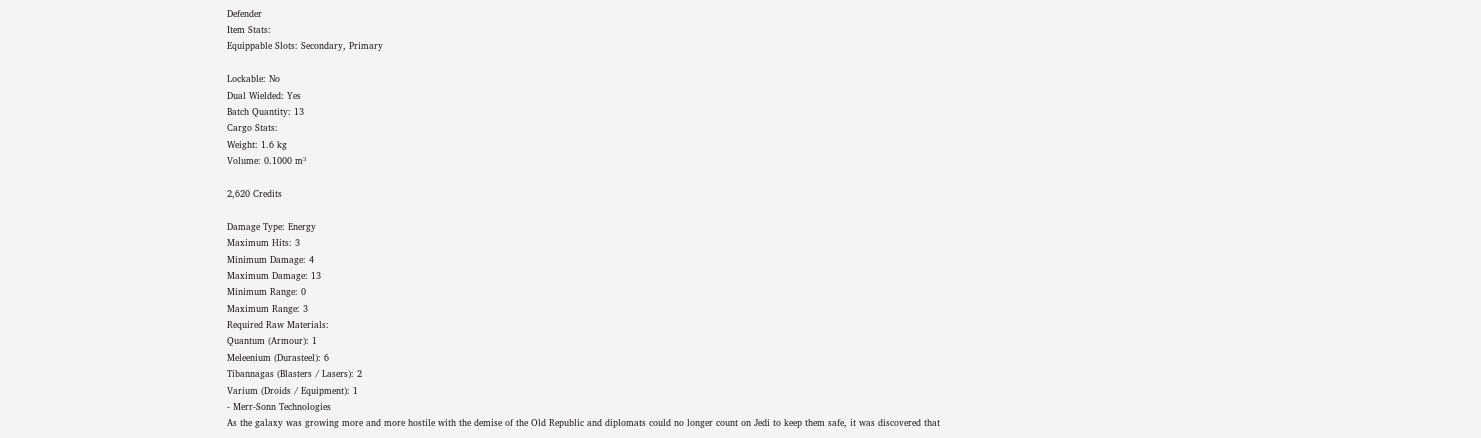Defender
Item Stats:
Equippable Slots: Secondary, Primary

Lockable: No
Dual Wielded: Yes
Batch Quantity: 13
Cargo Stats:
Weight: 1.6 kg
Volume: 0.1000 m³

2,620 Credits

Damage Type: Energy
Maximum Hits: 3
Minimum Damage: 4
Maximum Damage: 13
Minimum Range: 0
Maximum Range: 3
Required Raw Materials:
Quantum (Armour): 1
Meleenium (Durasteel): 6
Tibannagas (Blasters / Lasers): 2
Varium (Droids / Equipment): 1
- Merr-Sonn Technologies
As the galaxy was growing more and more hostile with the demise of the Old Republic and diplomats could no longer count on Jedi to keep them safe, it was discovered that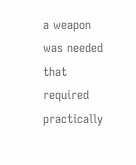a weapon was needed that required practically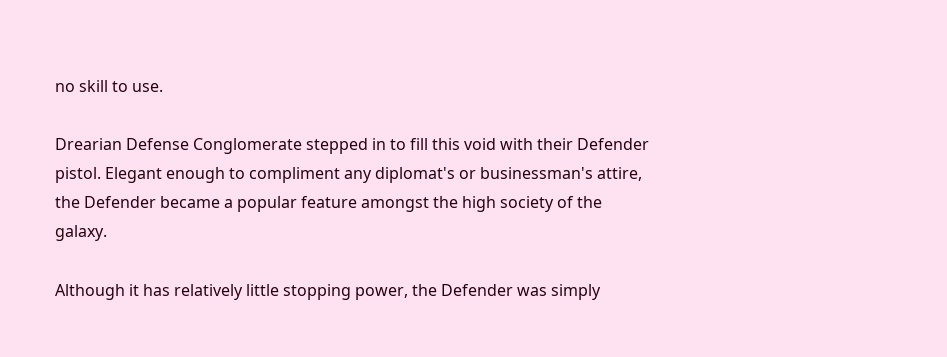no skill to use.

Drearian Defense Conglomerate stepped in to fill this void with their Defender pistol. Elegant enough to compliment any diplomat's or businessman's attire, the Defender became a popular feature amongst the high society of the galaxy.

Although it has relatively little stopping power, the Defender was simply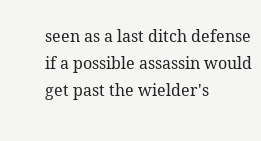seen as a last ditch defense if a possible assassin would get past the wielder's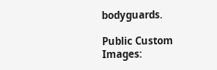bodyguards.

Public Custom Images: